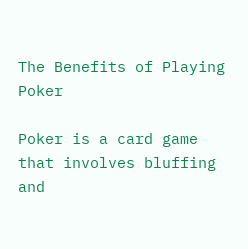The Benefits of Playing Poker

Poker is a card game that involves bluffing and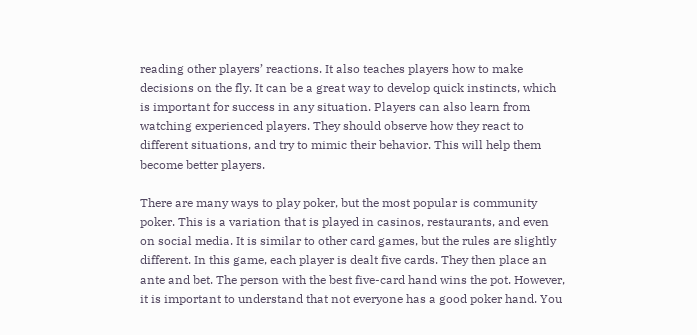reading other players’ reactions. It also teaches players how to make decisions on the fly. It can be a great way to develop quick instincts, which is important for success in any situation. Players can also learn from watching experienced players. They should observe how they react to different situations, and try to mimic their behavior. This will help them become better players.

There are many ways to play poker, but the most popular is community poker. This is a variation that is played in casinos, restaurants, and even on social media. It is similar to other card games, but the rules are slightly different. In this game, each player is dealt five cards. They then place an ante and bet. The person with the best five-card hand wins the pot. However, it is important to understand that not everyone has a good poker hand. You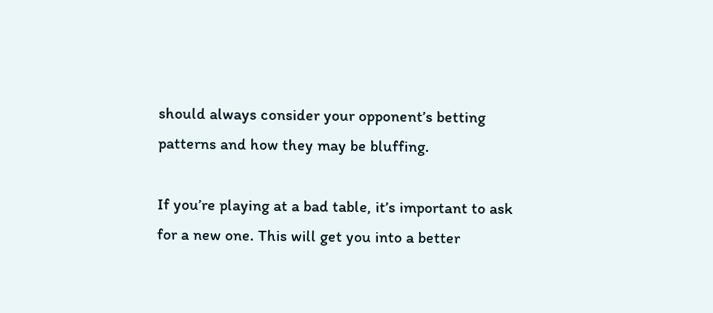should always consider your opponent’s betting patterns and how they may be bluffing.

If you’re playing at a bad table, it’s important to ask for a new one. This will get you into a better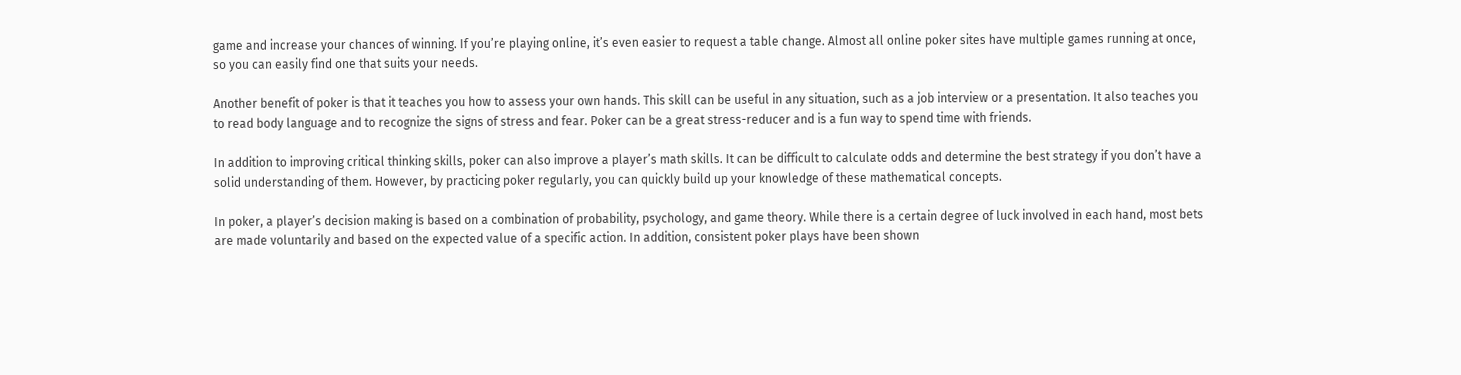game and increase your chances of winning. If you’re playing online, it’s even easier to request a table change. Almost all online poker sites have multiple games running at once, so you can easily find one that suits your needs.

Another benefit of poker is that it teaches you how to assess your own hands. This skill can be useful in any situation, such as a job interview or a presentation. It also teaches you to read body language and to recognize the signs of stress and fear. Poker can be a great stress-reducer and is a fun way to spend time with friends.

In addition to improving critical thinking skills, poker can also improve a player’s math skills. It can be difficult to calculate odds and determine the best strategy if you don’t have a solid understanding of them. However, by practicing poker regularly, you can quickly build up your knowledge of these mathematical concepts.

In poker, a player’s decision making is based on a combination of probability, psychology, and game theory. While there is a certain degree of luck involved in each hand, most bets are made voluntarily and based on the expected value of a specific action. In addition, consistent poker plays have been shown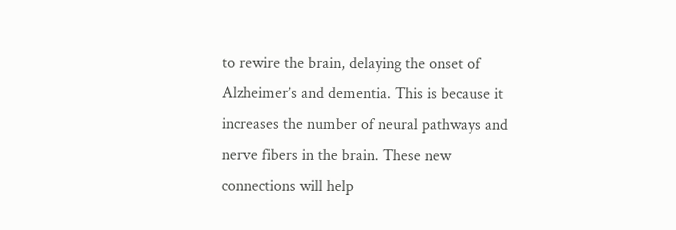to rewire the brain, delaying the onset of Alzheimer’s and dementia. This is because it increases the number of neural pathways and nerve fibers in the brain. These new connections will help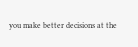you make better decisions at the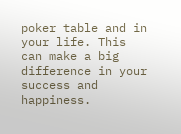poker table and in your life. This can make a big difference in your success and happiness.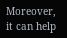Moreover, it can help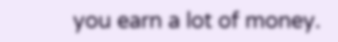you earn a lot of money.